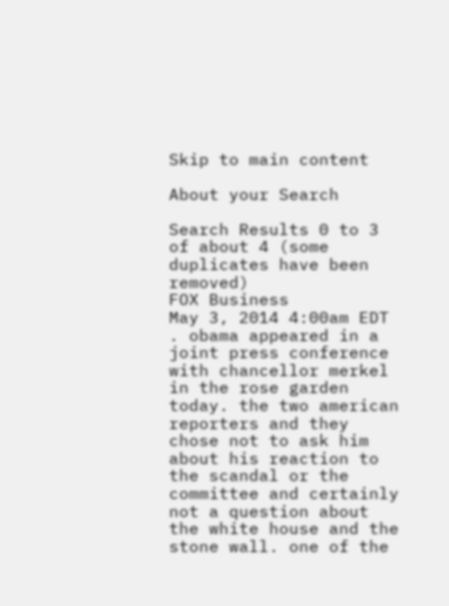Skip to main content

About your Search

Search Results 0 to 3 of about 4 (some duplicates have been removed)
FOX Business
May 3, 2014 4:00am EDT
. obama appeared in a joint press conference with chancellor merkel in the rose garden today. the two american reporters and they chose not to ask him about his reaction to the scandal or the committee and certainly not a question about the white house and the stone wall. one of the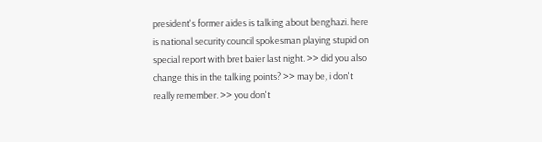president's former aides is talking about benghazi. here is national security council spokesman playing stupid on special report with bret baier last night. >> did you also change this in the talking points? >> may be, i don't really remember. >> you don't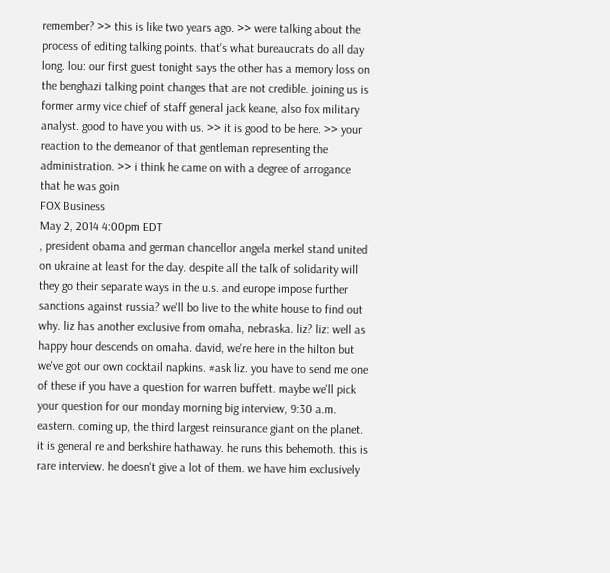remember? >> this is like two years ago. >> were talking about the process of editing talking points. that's what bureaucrats do all day long. lou: our first guest tonight says the other has a memory loss on the benghazi talking point changes that are not credible. joining us is former army vice chief of staff general jack keane, also fox military analyst. good to have you with us. >> it is good to be here. >> your reaction to the demeanor of that gentleman representing the administration. >> i think he came on with a degree of arrogance that he was goin
FOX Business
May 2, 2014 4:00pm EDT
, president obama and german chancellor angela merkel stand united on ukraine at least for the day. despite all the talk of solidarity will they go their separate ways in the u.s. and europe impose further sanctions against russia? we'll bo live to the white house to find out why. liz has another exclusive from omaha, nebraska. liz? liz: well as happy hour descends on omaha. david, we're here in the hilton but we've got our own cocktail napkins. #ask liz. you have to send me one of these if you have a question for warren buffett. maybe we'll pick your question for our monday morning big interview, 9:30 a.m. eastern. coming up, the third largest reinsurance giant on the planet. it is general re and berkshire hathaway. he runs this behemoth. this is rare interview. he doesn't give a lot of them. we have him exclusively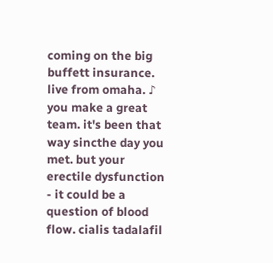coming on the big buffett insurance. live from omaha. ♪ you make a great team. it's been that way sincthe day you met. but your erectile dysfunction - it could be a question of blood flow. cialis tadalafil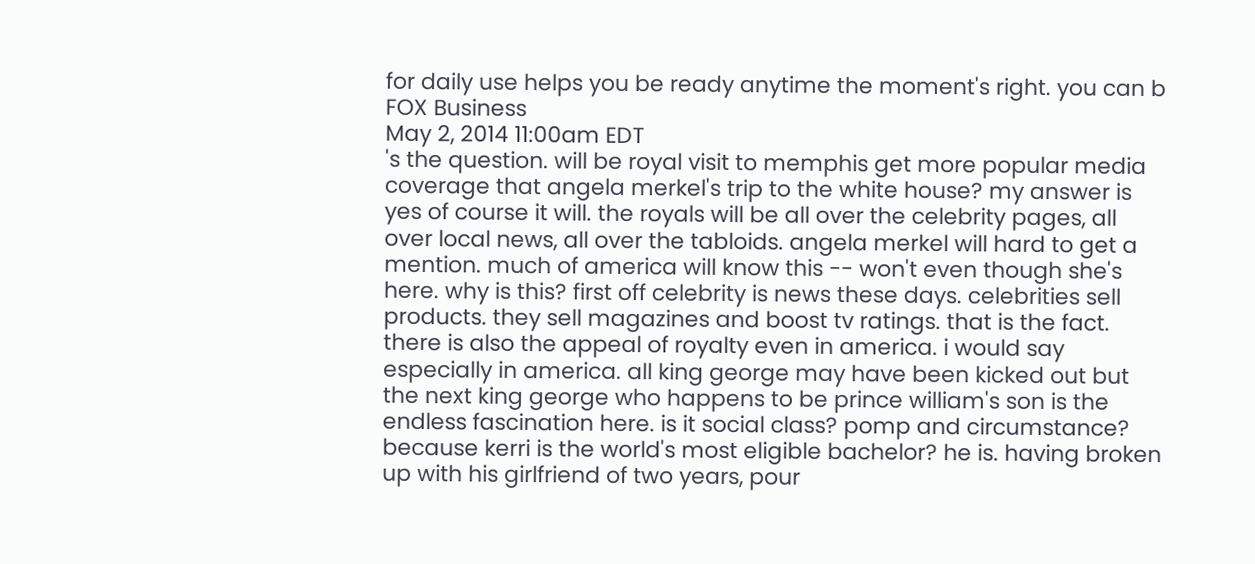for daily use helps you be ready anytime the moment's right. you can b
FOX Business
May 2, 2014 11:00am EDT
's the question. will be royal visit to memphis get more popular media coverage that angela merkel's trip to the white house? my answer is yes of course it will. the royals will be all over the celebrity pages, all over local news, all over the tabloids. angela merkel will hard to get a mention. much of america will know this -- won't even though she's here. why is this? first off celebrity is news these days. celebrities sell products. they sell magazines and boost tv ratings. that is the fact. there is also the appeal of royalty even in america. i would say especially in america. all king george may have been kicked out but the next king george who happens to be prince william's son is the endless fascination here. is it social class? pomp and circumstance? because kerri is the world's most eligible bachelor? he is. having broken up with his girlfriend of two years, pour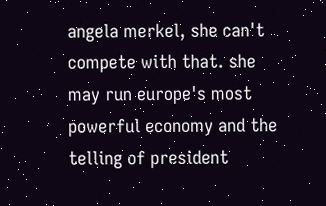angela merkel, she can't compete with that. she may run europe's most powerful economy and the telling of president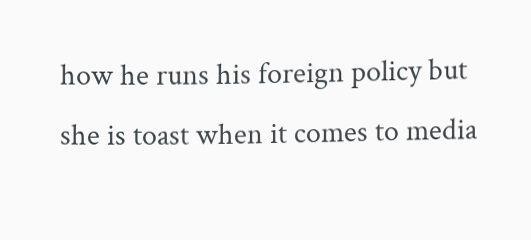how he runs his foreign policy but she is toast when it comes to media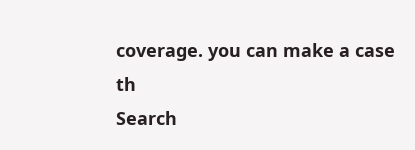coverage. you can make a case th
Search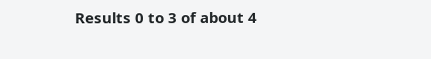Results 0 to 3 of about 4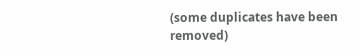(some duplicates have been removed)